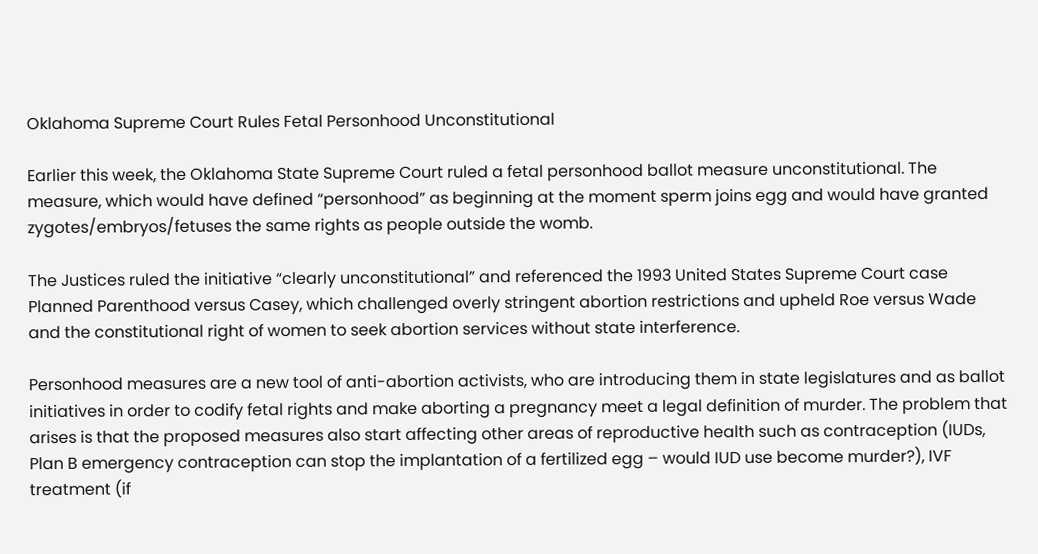Oklahoma Supreme Court Rules Fetal Personhood Unconstitutional

Earlier this week, the Oklahoma State Supreme Court ruled a fetal personhood ballot measure unconstitutional. The measure, which would have defined “personhood” as beginning at the moment sperm joins egg and would have granted zygotes/embryos/fetuses the same rights as people outside the womb.

The Justices ruled the initiative “clearly unconstitutional” and referenced the 1993 United States Supreme Court case Planned Parenthood versus Casey, which challenged overly stringent abortion restrictions and upheld Roe versus Wade and the constitutional right of women to seek abortion services without state interference.

Personhood measures are a new tool of anti-abortion activists, who are introducing them in state legislatures and as ballot initiatives in order to codify fetal rights and make aborting a pregnancy meet a legal definition of murder. The problem that arises is that the proposed measures also start affecting other areas of reproductive health such as contraception (IUDs, Plan B emergency contraception can stop the implantation of a fertilized egg – would IUD use become murder?), IVF treatment (if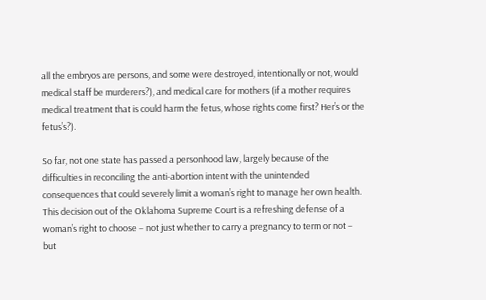all the embryos are persons, and some were destroyed, intentionally or not, would medical staff be murderers?), and medical care for mothers (if a mother requires medical treatment that is could harm the fetus, whose rights come first? Her’s or the fetus’s?).

So far, not one state has passed a personhood law, largely because of the difficulties in reconciling the anti-abortion intent with the unintended consequences that could severely limit a woman’s right to manage her own health. This decision out of the Oklahoma Supreme Court is a refreshing defense of a woman’s right to choose – not just whether to carry a pregnancy to term or not – but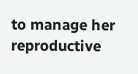to manage her reproductive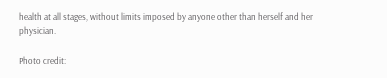health at all stages, without limits imposed by anyone other than herself and her physician.

Photo credit: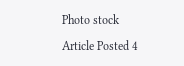Photo stock

Article Posted 4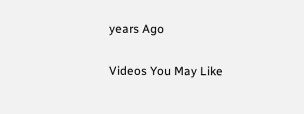years Ago

Videos You May Like